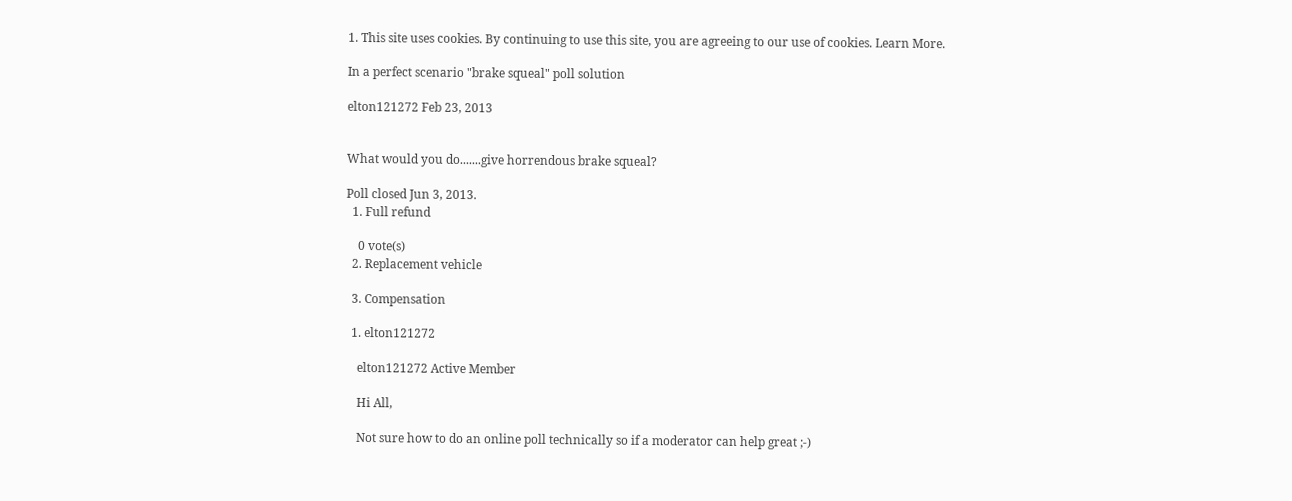1. This site uses cookies. By continuing to use this site, you are agreeing to our use of cookies. Learn More.

In a perfect scenario "brake squeal" poll solution

elton121272 Feb 23, 2013


What would you do.......give horrendous brake squeal?

Poll closed Jun 3, 2013.
  1. Full refund

    0 vote(s)
  2. Replacement vehicle

  3. Compensation

  1. elton121272

    elton121272 Active Member

    Hi All,

    Not sure how to do an online poll technically so if a moderator can help great ;-)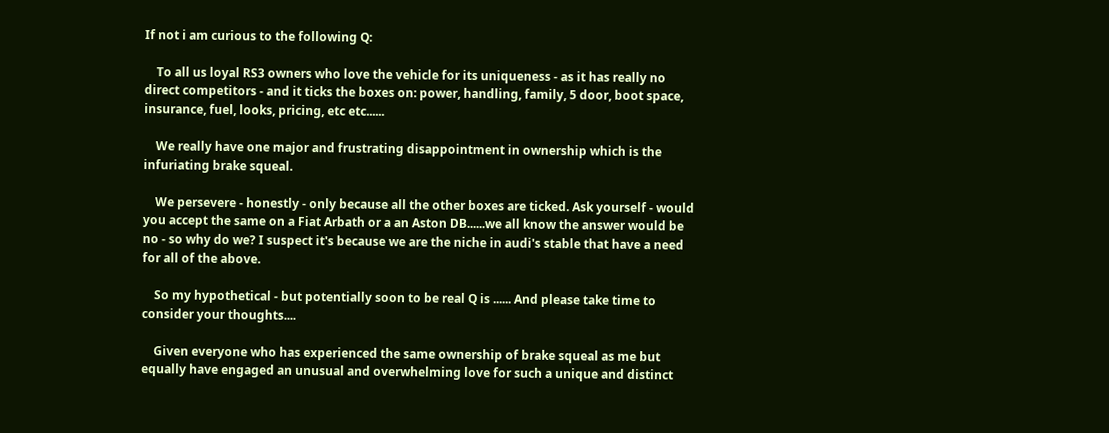If not i am curious to the following Q:

    To all us loyal RS3 owners who love the vehicle for its uniqueness - as it has really no direct competitors - and it ticks the boxes on: power, handling, family, 5 door, boot space, insurance, fuel, looks, pricing, etc etc......

    We really have one major and frustrating disappointment in ownership which is the infuriating brake squeal.

    We persevere - honestly - only because all the other boxes are ticked. Ask yourself - would you accept the same on a Fiat Arbath or a an Aston DB......we all know the answer would be no - so why do we? I suspect it's because we are the niche in audi's stable that have a need for all of the above.

    So my hypothetical - but potentially soon to be real Q is ...... And please take time to consider your thoughts....

    Given everyone who has experienced the same ownership of brake squeal as me but equally have engaged an unusual and overwhelming love for such a unique and distinct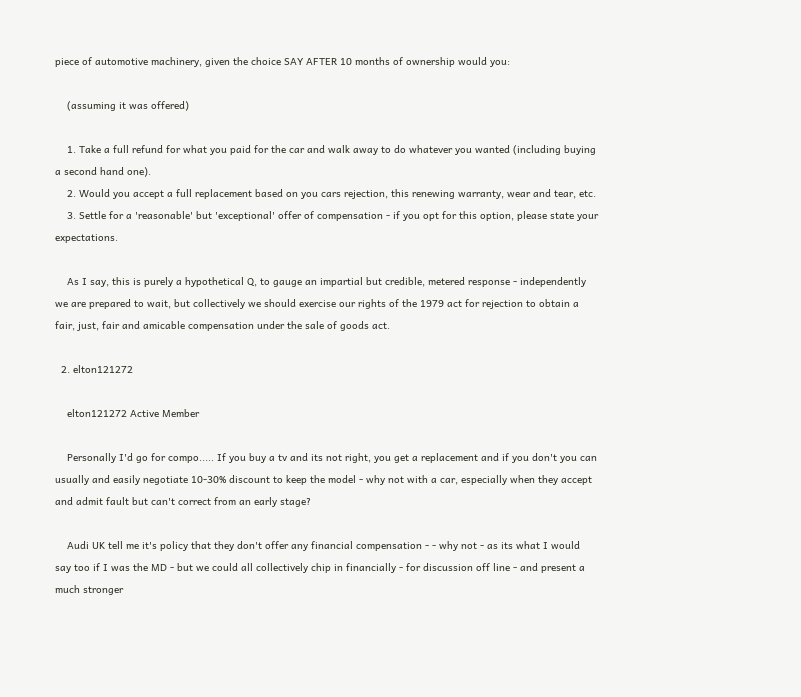piece of automotive machinery, given the choice SAY AFTER 10 months of ownership would you:

    (assuming it was offered)

    1. Take a full refund for what you paid for the car and walk away to do whatever you wanted (including buying a second hand one).
    2. Would you accept a full replacement based on you cars rejection, this renewing warranty, wear and tear, etc.
    3. Settle for a 'reasonable' but 'exceptional' offer of compensation - if you opt for this option, please state your expectations.

    As I say, this is purely a hypothetical Q, to gauge an impartial but credible, metered response - independently we are prepared to wait, but collectively we should exercise our rights of the 1979 act for rejection to obtain a fair, just, fair and amicable compensation under the sale of goods act.

  2. elton121272

    elton121272 Active Member

    Personally I'd go for compo..... If you buy a tv and its not right, you get a replacement and if you don't you can usually and easily negotiate 10-30% discount to keep the model - why not with a car, especially when they accept and admit fault but can't correct from an early stage?

    Audi UK tell me it's policy that they don't offer any financial compensation - - why not - as its what I would say too if I was the MD - but we could all collectively chip in financially - for discussion off line - and present a much stronger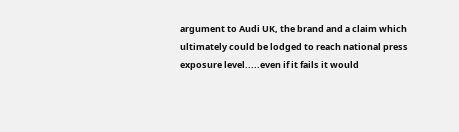argument to Audi UK, the brand and a claim which ultimately could be lodged to reach national press exposure level.....even if it fails it would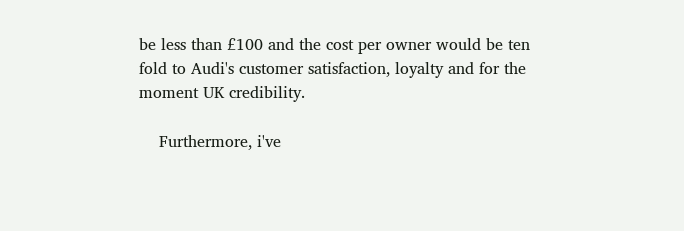be less than £100 and the cost per owner would be ten fold to Audi's customer satisfaction, loyalty and for the moment UK credibility.

    Furthermore, i've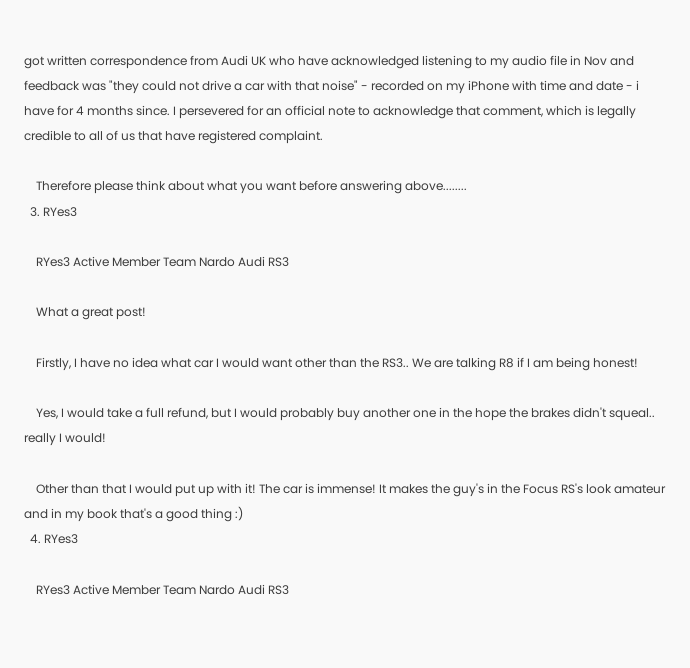got written correspondence from Audi UK who have acknowledged listening to my audio file in Nov and feedback was "they could not drive a car with that noise" - recorded on my iPhone with time and date - i have for 4 months since. I persevered for an official note to acknowledge that comment, which is legally credible to all of us that have registered complaint.

    Therefore please think about what you want before answering above........
  3. RYes3

    RYes3 Active Member Team Nardo Audi RS3

    What a great post!

    Firstly, I have no idea what car I would want other than the RS3.. We are talking R8 if I am being honest!

    Yes, I would take a full refund, but I would probably buy another one in the hope the brakes didn't squeal.. really I would!

    Other than that I would put up with it! The car is immense! It makes the guy's in the Focus RS's look amateur and in my book that's a good thing :)
  4. RYes3

    RYes3 Active Member Team Nardo Audi RS3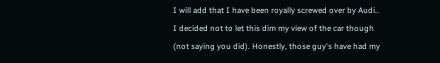I will add that I have been royally screwed over by Audi.. I decided not to let this dim my view of the car though (not saying you did). Honestly, those guy's have had my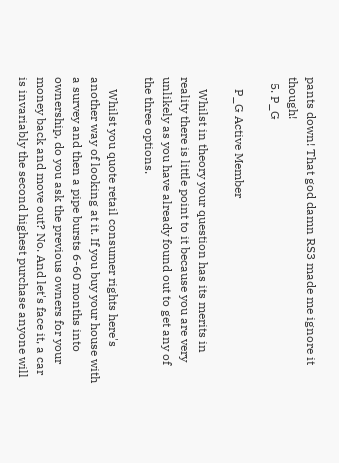pants down! That god damn RS3 made me ignore it though!
  5. P_G

    P_G Active Member

    Whilst in theory your question has its merits in reality there is little point to it because you are very unlikely as you have already found out to get any of the three options.

    Whilst you quote retail consumer rights here's another way of looking at it. If you buy your house with a survey and then a pipe bursts 6-60 months into ownership, do you ask the previous owners for your money back and move out? No. And let's face it, a car is invariably the second highest purchase anyone will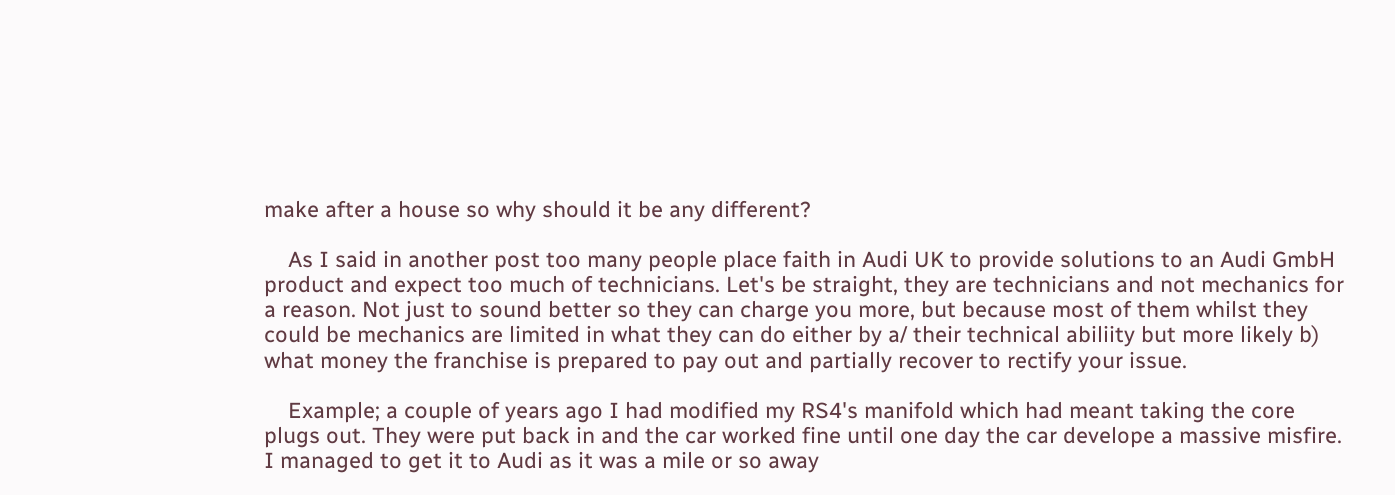make after a house so why should it be any different?

    As I said in another post too many people place faith in Audi UK to provide solutions to an Audi GmbH product and expect too much of technicians. Let's be straight, they are technicians and not mechanics for a reason. Not just to sound better so they can charge you more, but because most of them whilst they could be mechanics are limited in what they can do either by a/ their technical abiliity but more likely b) what money the franchise is prepared to pay out and partially recover to rectify your issue.

    Example; a couple of years ago I had modified my RS4's manifold which had meant taking the core plugs out. They were put back in and the car worked fine until one day the car develope a massive misfire. I managed to get it to Audi as it was a mile or so away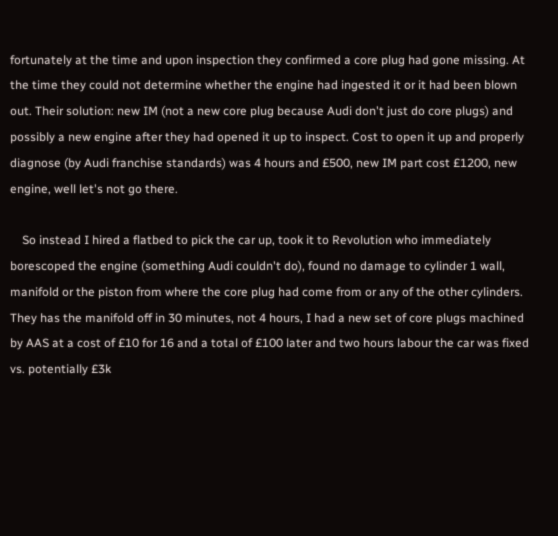fortunately at the time and upon inspection they confirmed a core plug had gone missing. At the time they could not determine whether the engine had ingested it or it had been blown out. Their solution: new IM (not a new core plug because Audi don't just do core plugs) and possibly a new engine after they had opened it up to inspect. Cost to open it up and properly diagnose (by Audi franchise standards) was 4 hours and £500, new IM part cost £1200, new engine, well let's not go there.

    So instead I hired a flatbed to pick the car up, took it to Revolution who immediately borescoped the engine (something Audi couldn't do), found no damage to cylinder 1 wall, manifold or the piston from where the core plug had come from or any of the other cylinders. They has the manifold off in 30 minutes, not 4 hours, I had a new set of core plugs machined by AAS at a cost of £10 for 16 and a total of £100 later and two hours labour the car was fixed vs. potentially £3k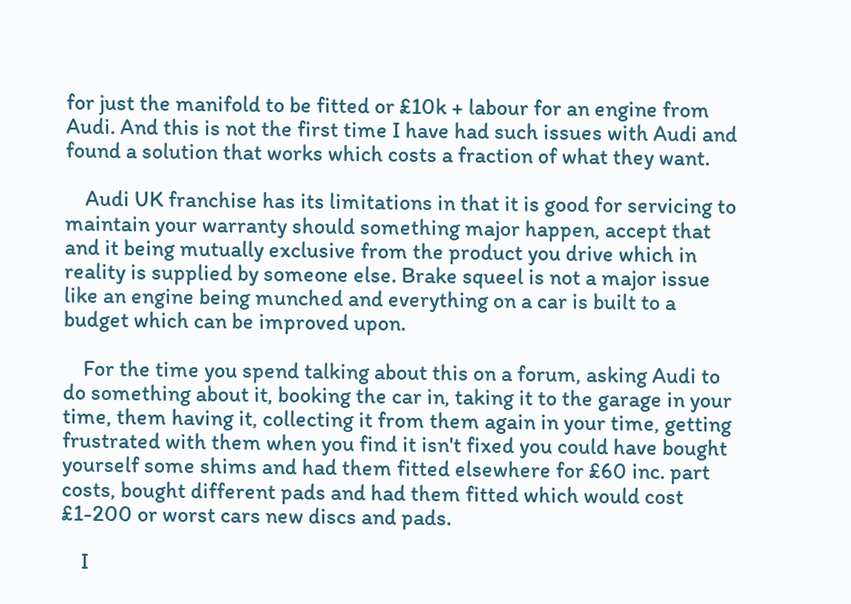for just the manifold to be fitted or £10k + labour for an engine from Audi. And this is not the first time I have had such issues with Audi and found a solution that works which costs a fraction of what they want.

    Audi UK franchise has its limitations in that it is good for servicing to maintain your warranty should something major happen, accept that and it being mutually exclusive from the product you drive which in reality is supplied by someone else. Brake squeel is not a major issue like an engine being munched and everything on a car is built to a budget which can be improved upon.

    For the time you spend talking about this on a forum, asking Audi to do something about it, booking the car in, taking it to the garage in your time, them having it, collecting it from them again in your time, getting frustrated with them when you find it isn't fixed you could have bought yourself some shims and had them fitted elsewhere for £60 inc. part costs, bought different pads and had them fitted which would cost £1-200 or worst cars new discs and pads.

    I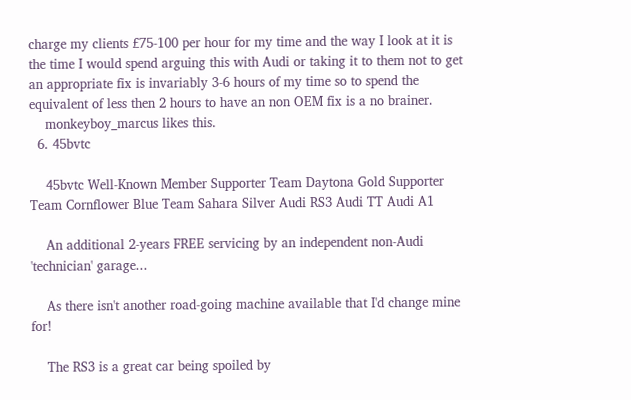charge my clients £75-100 per hour for my time and the way I look at it is the time I would spend arguing this with Audi or taking it to them not to get an appropriate fix is invariably 3-6 hours of my time so to spend the equivalent of less then 2 hours to have an non OEM fix is a no brainer.
    monkeyboy_marcus likes this.
  6. 45bvtc

    45bvtc Well-Known Member Supporter Team Daytona Gold Supporter Team Cornflower Blue Team Sahara Silver Audi RS3 Audi TT Audi A1

    An additional 2-years FREE servicing by an independent non-Audi 'technician' garage...

    As there isn't another road-going machine available that I'd change mine for!

    The RS3 is a great car being spoiled by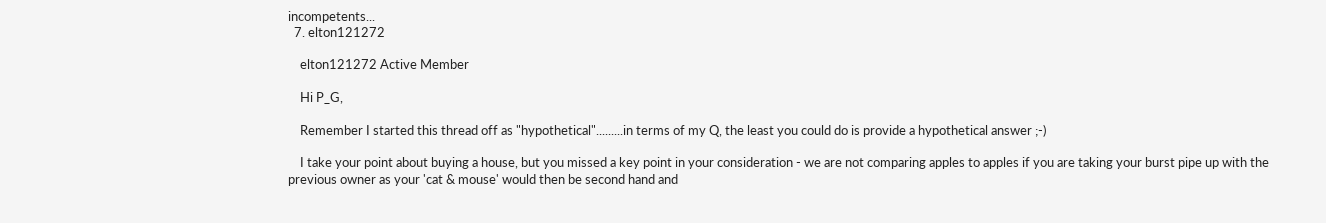incompetents...
  7. elton121272

    elton121272 Active Member

    Hi P_G,

    Remember I started this thread off as "hypothetical".........in terms of my Q, the least you could do is provide a hypothetical answer ;-)

    I take your point about buying a house, but you missed a key point in your consideration - we are not comparing apples to apples if you are taking your burst pipe up with the previous owner as your 'cat & mouse' would then be second hand and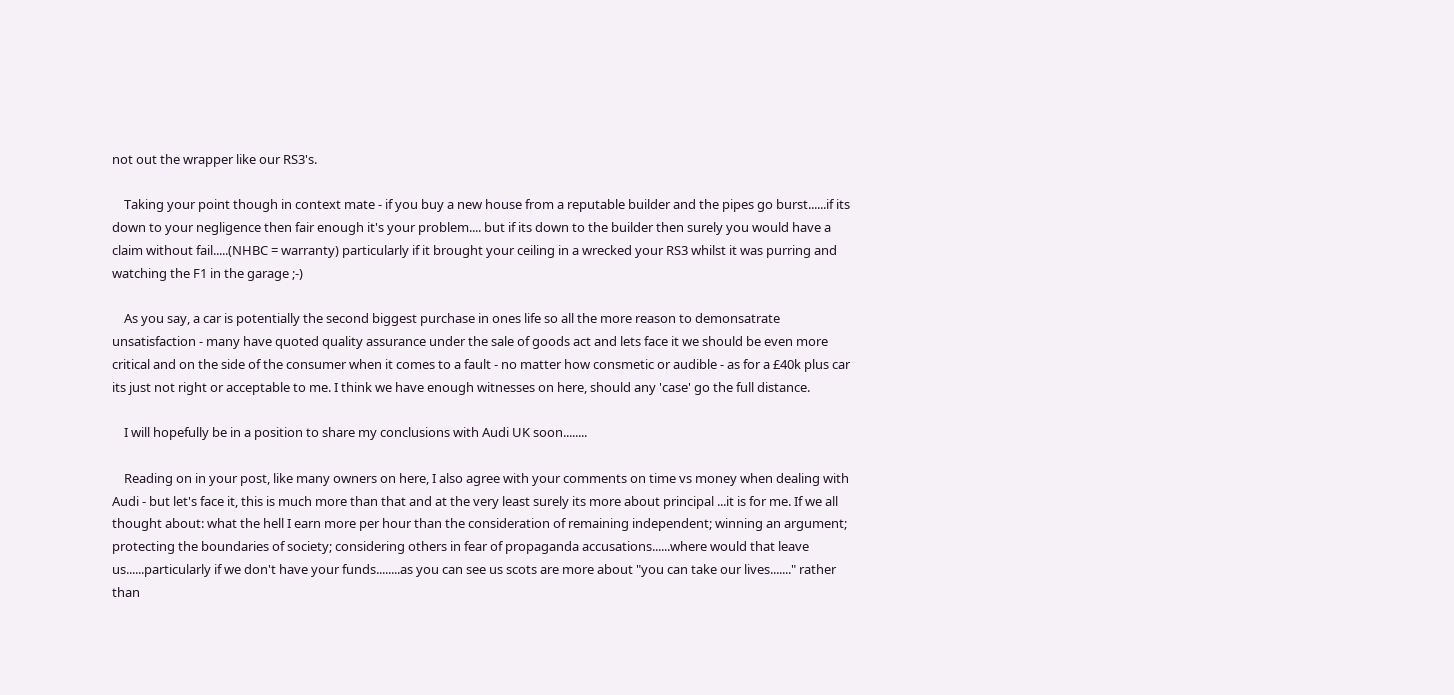not out the wrapper like our RS3's.

    Taking your point though in context mate - if you buy a new house from a reputable builder and the pipes go burst......if its down to your negligence then fair enough it's your problem.... but if its down to the builder then surely you would have a claim without fail.....(NHBC = warranty) particularly if it brought your ceiling in a wrecked your RS3 whilst it was purring and watching the F1 in the garage ;-)

    As you say, a car is potentially the second biggest purchase in ones life so all the more reason to demonsatrate unsatisfaction - many have quoted quality assurance under the sale of goods act and lets face it we should be even more critical and on the side of the consumer when it comes to a fault - no matter how consmetic or audible - as for a £40k plus car its just not right or acceptable to me. I think we have enough witnesses on here, should any 'case' go the full distance.

    I will hopefully be in a position to share my conclusions with Audi UK soon........

    Reading on in your post, like many owners on here, I also agree with your comments on time vs money when dealing with Audi - but let's face it, this is much more than that and at the very least surely its more about principal ...it is for me. If we all thought about: what the hell I earn more per hour than the consideration of remaining independent; winning an argument; protecting the boundaries of society; considering others in fear of propaganda accusations......where would that leave us......particularly if we don't have your funds........as you can see us scots are more about "you can take our lives......." rather than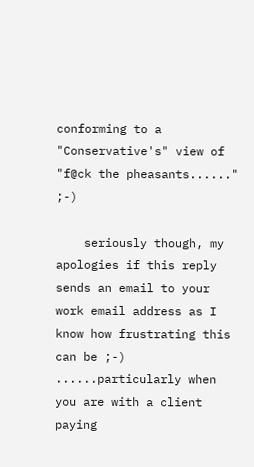conforming to a "Conservative's" view of "f@ck the pheasants......" ;-)

    seriously though, my apologies if this reply sends an email to your work email address as I know how frustrating this can be ;-) ......particularly when you are with a client paying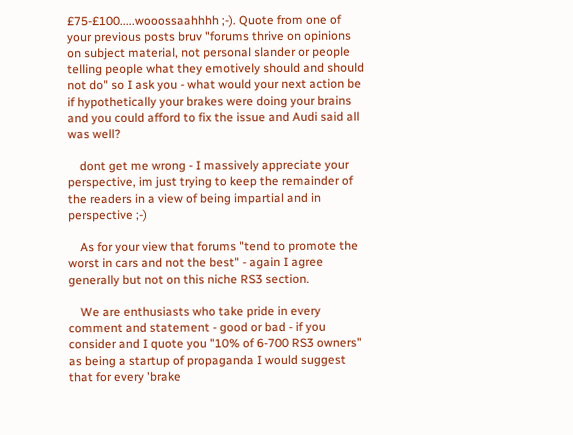£75-£100.....wooossaahhhh ;-). Quote from one of your previous posts bruv "forums thrive on opinions on subject material, not personal slander or people telling people what they emotively should and should not do" so I ask you - what would your next action be if hypothetically your brakes were doing your brains and you could afford to fix the issue and Audi said all was well?

    dont get me wrong - I massively appreciate your perspective, im just trying to keep the remainder of the readers in a view of being impartial and in perspective ;-)

    As for your view that forums "tend to promote the worst in cars and not the best" - again I agree generally but not on this niche RS3 section.

    We are enthusiasts who take pride in every comment and statement - good or bad - if you consider and I quote you "10% of 6-700 RS3 owners" as being a startup of propaganda I would suggest that for every 'brake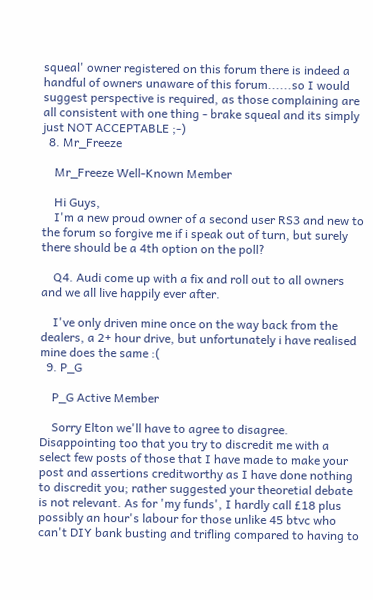squeal' owner registered on this forum there is indeed a handful of owners unaware of this forum......so I would suggest perspective is required, as those complaining are all consistent with one thing - brake squeal and its simply just NOT ACCEPTABLE ;-)
  8. Mr_Freeze

    Mr_Freeze Well-Known Member

    Hi Guys,
    I'm a new proud owner of a second user RS3 and new to the forum so forgive me if i speak out of turn, but surely there should be a 4th option on the poll?

    Q4. Audi come up with a fix and roll out to all owners and we all live happily ever after.

    I've only driven mine once on the way back from the dealers, a 2+ hour drive, but unfortunately i have realised mine does the same :(
  9. P_G

    P_G Active Member

    Sorry Elton we'll have to agree to disagree. Disappointing too that you try to discredit me with a select few posts of those that I have made to make your post and assertions creditworthy as I have done nothing to discredit you; rather suggested your theoretial debate is not relevant. As for 'my funds', I hardly call £18 plus possibly an hour's labour for those unlike 45 btvc who can't DIY bank busting and trifling compared to having to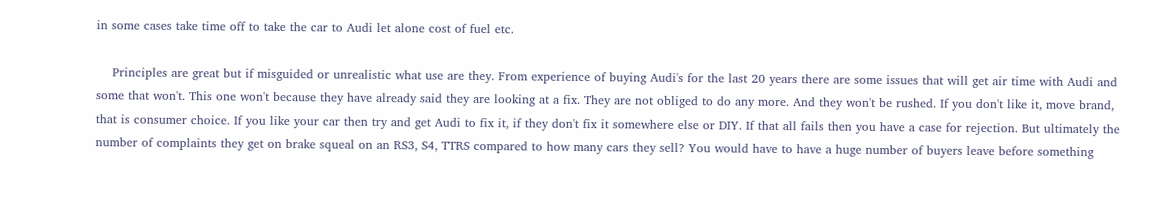in some cases take time off to take the car to Audi let alone cost of fuel etc.

    Principles are great but if misguided or unrealistic what use are they. From experience of buying Audi's for the last 20 years there are some issues that will get air time with Audi and some that won't. This one won't because they have already said they are looking at a fix. They are not obliged to do any more. And they won't be rushed. If you don't like it, move brand, that is consumer choice. If you like your car then try and get Audi to fix it, if they don't fix it somewhere else or DIY. If that all fails then you have a case for rejection. But ultimately the number of complaints they get on brake squeal on an RS3, S4, TTRS compared to how many cars they sell? You would have to have a huge number of buyers leave before something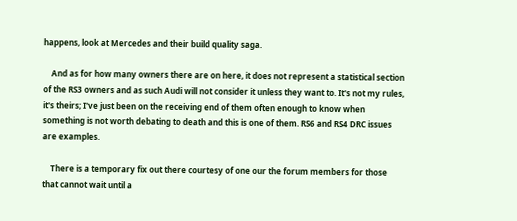happens, look at Mercedes and their build quality saga.

    And as for how many owners there are on here, it does not represent a statistical section of the RS3 owners and as such Audi will not consider it unless they want to. It's not my rules, it's theirs; I've just been on the receiving end of them often enough to know when something is not worth debating to death and this is one of them. RS6 and RS4 DRC issues are examples.

    There is a temporary fix out there courtesy of one our the forum members for those that cannot wait until a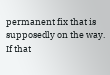permanent fix that is supposedly on the way. If that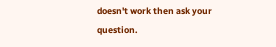doesn't work then ask your question.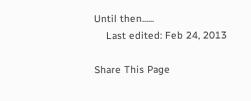Until then......
    Last edited: Feb 24, 2013

Share This Page